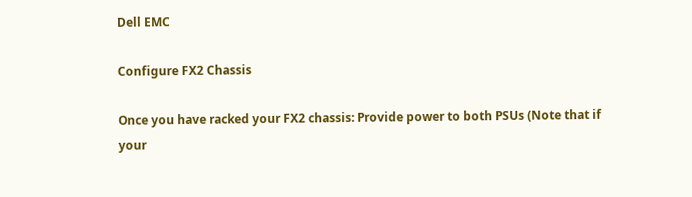Dell EMC

Configure FX2 Chassis

Once you have racked your FX2 chassis: Provide power to both PSUs (Note that if your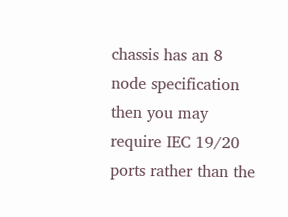chassis has an 8 node specification then you may require IEC 19/20 ports rather than the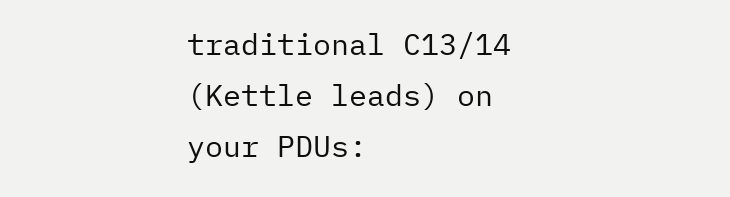traditional C13/14 (Kettle leads) on your PDUs: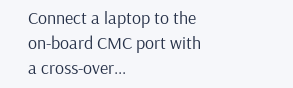Connect a laptop to the on-board CMC port with a cross-over...